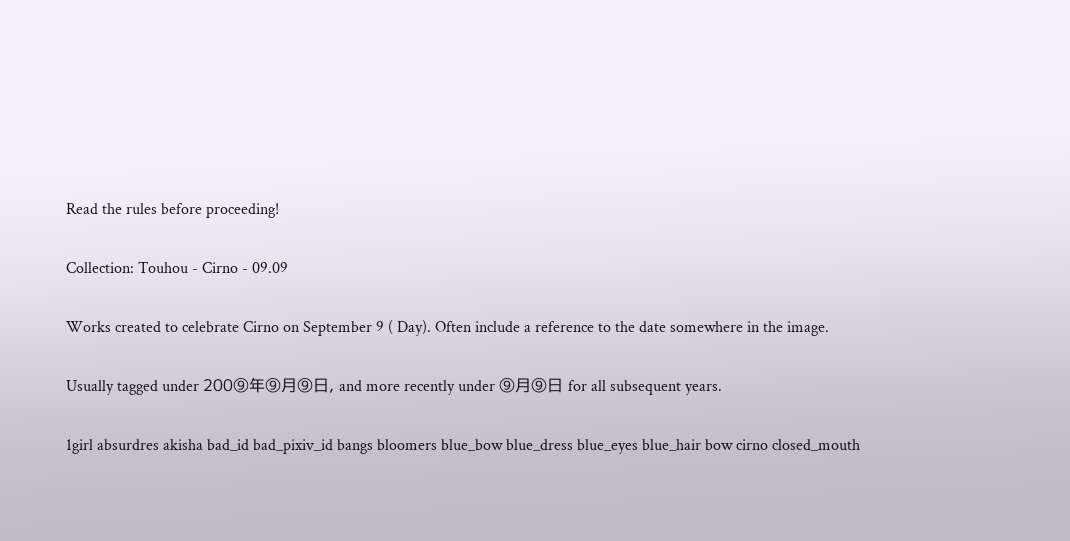Read the rules before proceeding!

Collection: Touhou - Cirno - 09.09

Works created to celebrate Cirno on September 9 ( Day). Often include a reference to the date somewhere in the image.

Usually tagged under 200⑨年⑨月⑨日, and more recently under ⑨月⑨日 for all subsequent years.

1girl absurdres akisha bad_id bad_pixiv_id bangs bloomers blue_bow blue_dress blue_eyes blue_hair bow cirno closed_mouth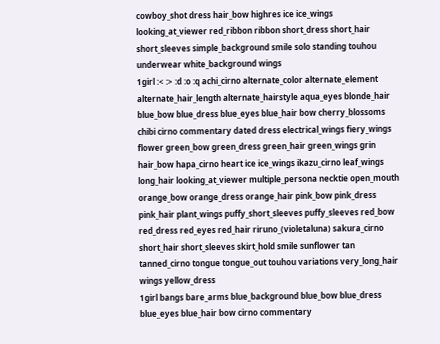cowboy_shot dress hair_bow highres ice ice_wings looking_at_viewer red_ribbon ribbon short_dress short_hair short_sleeves simple_background smile solo standing touhou underwear white_background wings
1girl :< :> :d :o :q achi_cirno alternate_color alternate_element alternate_hair_length alternate_hairstyle aqua_eyes blonde_hair blue_bow blue_dress blue_eyes blue_hair bow cherry_blossoms chibi cirno commentary dated dress electrical_wings fiery_wings flower green_bow green_dress green_hair green_wings grin hair_bow hapa_cirno heart ice ice_wings ikazu_cirno leaf_wings long_hair looking_at_viewer multiple_persona necktie open_mouth orange_bow orange_dress orange_hair pink_bow pink_dress pink_hair plant_wings puffy_short_sleeves puffy_sleeves red_bow red_dress red_eyes red_hair riruno_(violetaluna) sakura_cirno short_hair short_sleeves skirt_hold smile sunflower tan tanned_cirno tongue tongue_out touhou variations very_long_hair wings yellow_dress
1girl bangs bare_arms blue_background blue_bow blue_dress blue_eyes blue_hair bow cirno commentary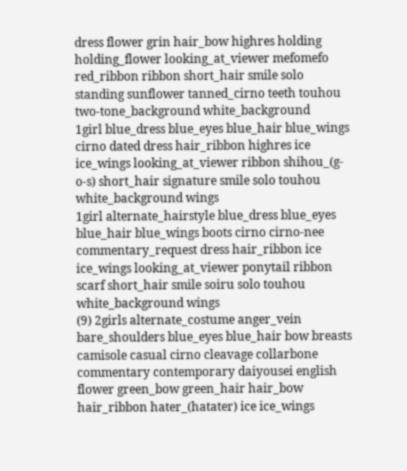dress flower grin hair_bow highres holding holding_flower looking_at_viewer mefomefo red_ribbon ribbon short_hair smile solo standing sunflower tanned_cirno teeth touhou two-tone_background white_background
1girl blue_dress blue_eyes blue_hair blue_wings cirno dated dress hair_ribbon highres ice ice_wings looking_at_viewer ribbon shihou_(g-o-s) short_hair signature smile solo touhou white_background wings
1girl alternate_hairstyle blue_dress blue_eyes blue_hair blue_wings boots cirno cirno-nee commentary_request dress hair_ribbon ice ice_wings looking_at_viewer ponytail ribbon scarf short_hair smile soiru solo touhou white_background wings
(9) 2girls alternate_costume anger_vein bare_shoulders blue_eyes blue_hair bow breasts camisole casual cirno cleavage collarbone commentary contemporary daiyousei english flower green_bow green_hair hair_bow hair_ribbon hater_(hatater) ice ice_wings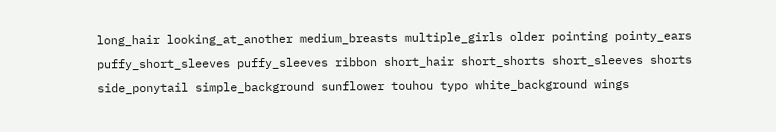long_hair looking_at_another medium_breasts multiple_girls older pointing pointy_ears puffy_short_sleeves puffy_sleeves ribbon short_hair short_shorts short_sleeves shorts side_ponytail simple_background sunflower touhou typo white_background wings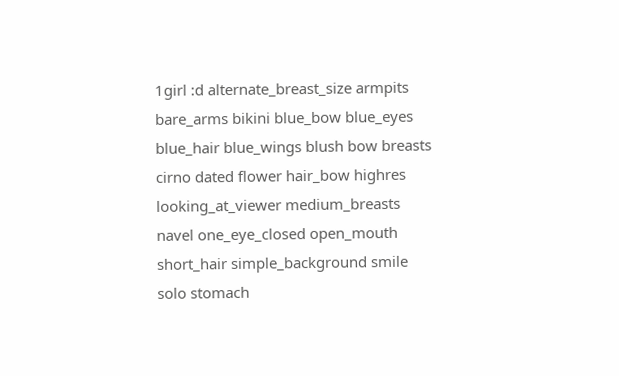1girl :d alternate_breast_size armpits bare_arms bikini blue_bow blue_eyes blue_hair blue_wings blush bow breasts cirno dated flower hair_bow highres looking_at_viewer medium_breasts navel one_eye_closed open_mouth short_hair simple_background smile solo stomach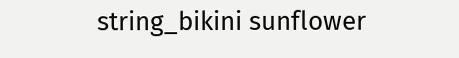string_bikini sunflower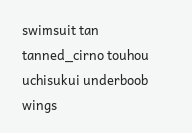swimsuit tan tanned_cirno touhou uchisukui underboob wings